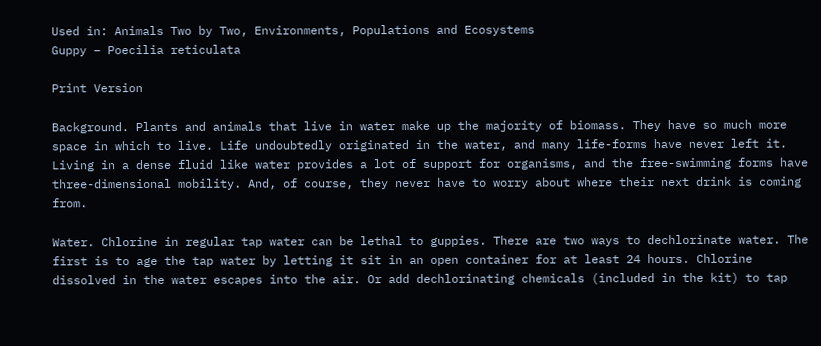Used in: Animals Two by Two, Environments, Populations and Ecosystems
Guppy – Poecilia reticulata

Print Version

Background. Plants and animals that live in water make up the majority of biomass. They have so much more space in which to live. Life undoubtedly originated in the water, and many life-forms have never left it. Living in a dense fluid like water provides a lot of support for organisms, and the free-swimming forms have three-dimensional mobility. And, of course, they never have to worry about where their next drink is coming from.

Water. Chlorine in regular tap water can be lethal to guppies. There are two ways to dechlorinate water. The first is to age the tap water by letting it sit in an open container for at least 24 hours. Chlorine dissolved in the water escapes into the air. Or add dechlorinating chemicals (included in the kit) to tap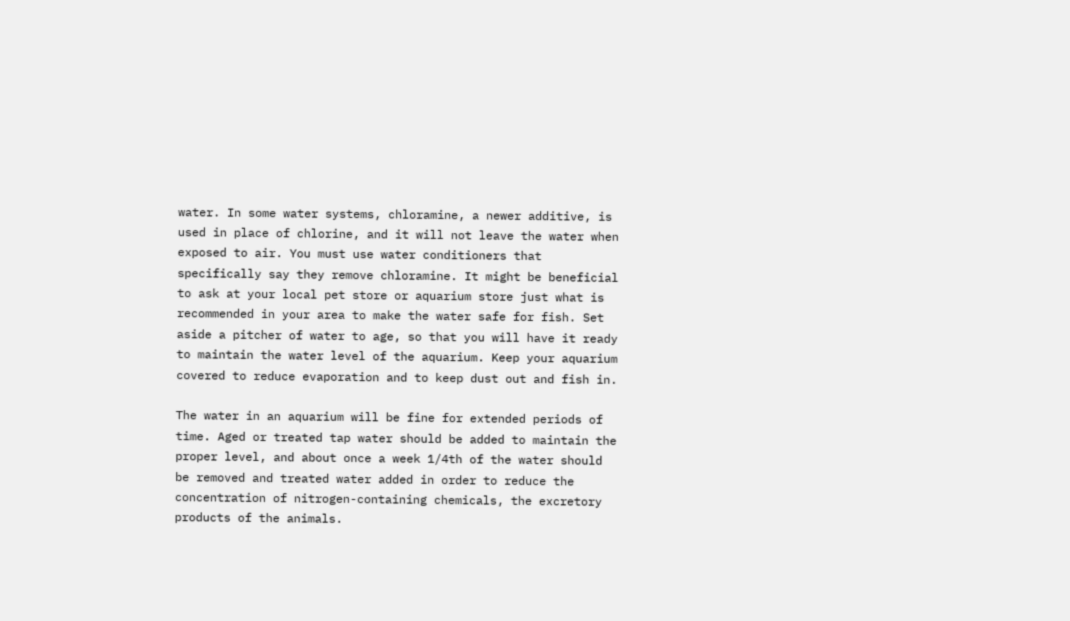water. In some water systems, chloramine, a newer additive, is used in place of chlorine, and it will not leave the water when exposed to air. You must use water conditioners that specifically say they remove chloramine. It might be beneficial to ask at your local pet store or aquarium store just what is recommended in your area to make the water safe for fish. Set aside a pitcher of water to age, so that you will have it ready to maintain the water level of the aquarium. Keep your aquarium covered to reduce evaporation and to keep dust out and fish in.

The water in an aquarium will be fine for extended periods of time. Aged or treated tap water should be added to maintain the proper level, and about once a week 1/4th of the water should be removed and treated water added in order to reduce the concentration of nitrogen-containing chemicals, the excretory products of the animals.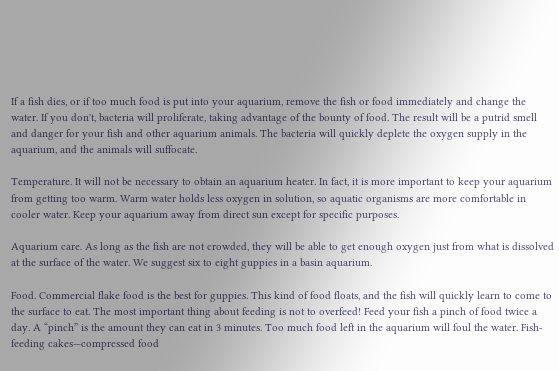If a fish dies, or if too much food is put into your aquarium, remove the fish or food immediately and change the water. If you don't, bacteria will proliferate, taking advantage of the bounty of food. The result will be a putrid smell and danger for your fish and other aquarium animals. The bacteria will quickly deplete the oxygen supply in the aquarium, and the animals will suffocate.

Temperature. It will not be necessary to obtain an aquarium heater. In fact, it is more important to keep your aquarium from getting too warm. Warm water holds less oxygen in solution, so aquatic organisms are more comfortable in cooler water. Keep your aquarium away from direct sun except for specific purposes.

Aquarium care. As long as the fish are not crowded, they will be able to get enough oxygen just from what is dissolved at the surface of the water. We suggest six to eight guppies in a basin aquarium.

Food. Commercial flake food is the best for guppies. This kind of food floats, and the fish will quickly learn to come to the surface to eat. The most important thing about feeding is not to overfeed! Feed your fish a pinch of food twice a day. A “pinch” is the amount they can eat in 3 minutes. Too much food left in the aquarium will foul the water. Fish-feeding cakes—compressed food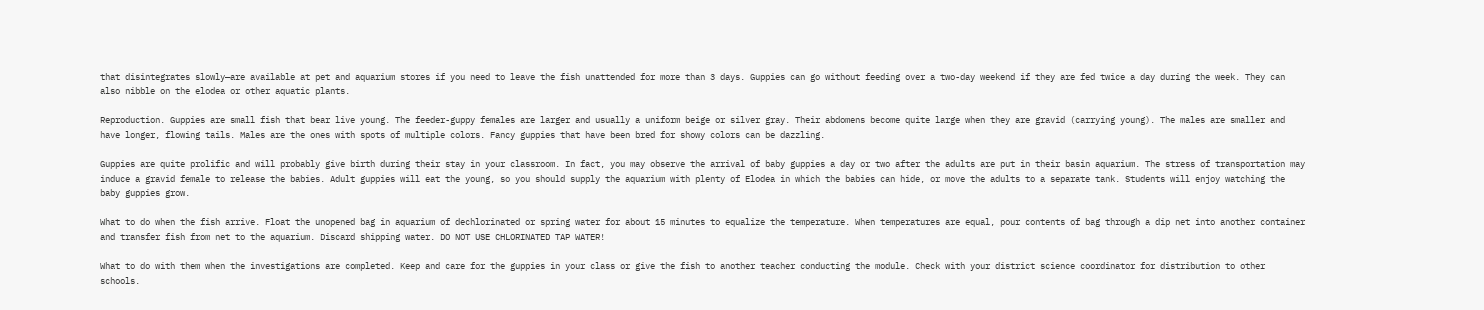that disintegrates slowly—are available at pet and aquarium stores if you need to leave the fish unattended for more than 3 days. Guppies can go without feeding over a two-day weekend if they are fed twice a day during the week. They can also nibble on the elodea or other aquatic plants.

Reproduction. Guppies are small fish that bear live young. The feeder-guppy females are larger and usually a uniform beige or silver gray. Their abdomens become quite large when they are gravid (carrying young). The males are smaller and have longer, flowing tails. Males are the ones with spots of multiple colors. Fancy guppies that have been bred for showy colors can be dazzling.

Guppies are quite prolific and will probably give birth during their stay in your classroom. In fact, you may observe the arrival of baby guppies a day or two after the adults are put in their basin aquarium. The stress of transportation may induce a gravid female to release the babies. Adult guppies will eat the young, so you should supply the aquarium with plenty of Elodea in which the babies can hide, or move the adults to a separate tank. Students will enjoy watching the baby guppies grow.

What to do when the fish arrive. Float the unopened bag in aquarium of dechlorinated or spring water for about 15 minutes to equalize the temperature. When temperatures are equal, pour contents of bag through a dip net into another container and transfer fish from net to the aquarium. Discard shipping water. DO NOT USE CHLORINATED TAP WATER!

What to do with them when the investigations are completed. Keep and care for the guppies in your class or give the fish to another teacher conducting the module. Check with your district science coordinator for distribution to other schools.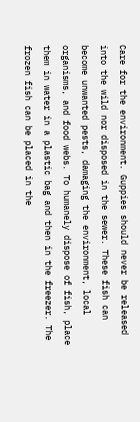Care for the environment. Guppies should never be released into the wild nor disposed in the sewer. These fish can become unwanted pests, damaging the environment, local organisms, and food webs. To humanely dispose of fish, place them in water in a plastic bag and then in the freezer. The frozen fish can be placed in the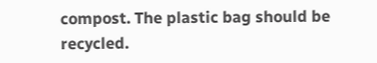compost. The plastic bag should be recycled.